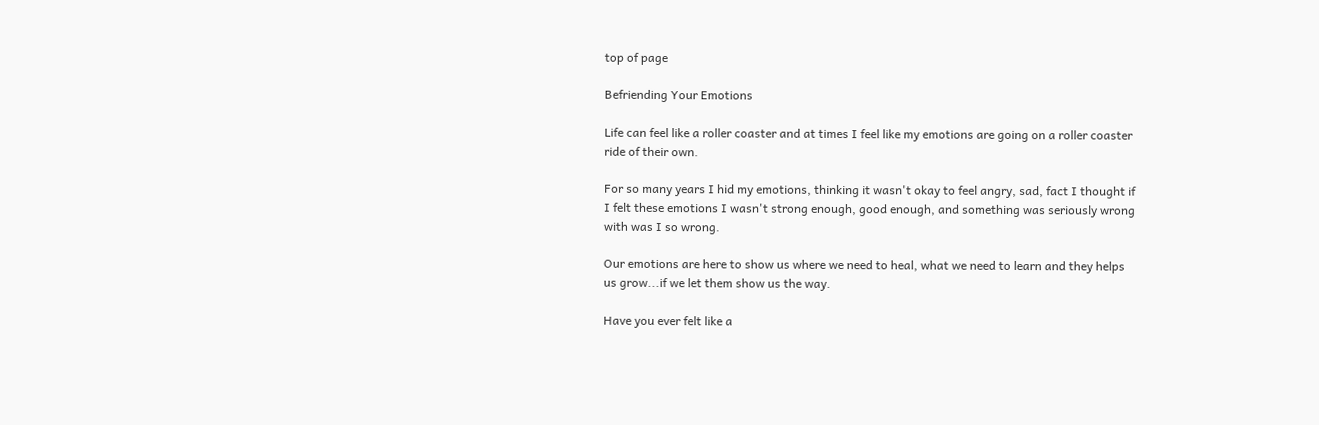top of page

Befriending Your Emotions

Life can feel like a roller coaster and at times I feel like my emotions are going on a roller coaster ride of their own.

For so many years I hid my emotions, thinking it wasn't okay to feel angry, sad, fact I thought if I felt these emotions I wasn't strong enough, good enough, and something was seriously wrong with was I so wrong.

Our emotions are here to show us where we need to heal, what we need to learn and they helps us grow...if we let them show us the way.

Have you ever felt like a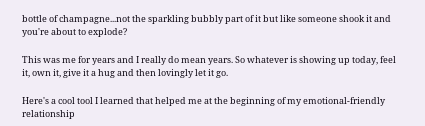bottle of champagne...not the sparkling bubbly part of it but like someone shook it and you're about to explode?

This was me for years and I really do mean years. So whatever is showing up today, feel it, own it, give it a hug and then lovingly let it go.

Here's a cool tool I learned that helped me at the beginning of my emotional-friendly relationship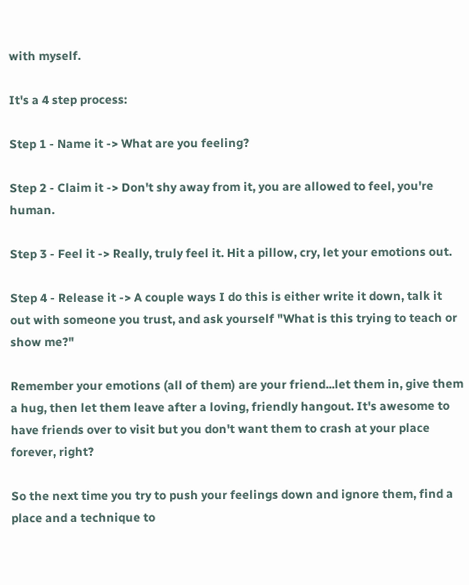with myself.

It's a 4 step process:

Step 1 - Name it -> What are you feeling?

Step 2 - Claim it -> Don't shy away from it, you are allowed to feel, you're human.

Step 3 - Feel it -> Really, truly feel it. Hit a pillow, cry, let your emotions out.

Step 4 - Release it -> A couple ways I do this is either write it down, talk it out with someone you trust, and ask yourself "What is this trying to teach or show me?"

Remember your emotions (all of them) are your friend...let them in, give them a hug, then let them leave after a loving, friendly hangout. It's awesome to have friends over to visit but you don't want them to crash at your place forever, right?

So the next time you try to push your feelings down and ignore them, find a place and a technique to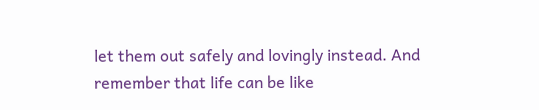let them out safely and lovingly instead. And remember that life can be like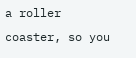a roller coaster, so you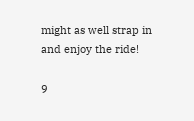might as well strap in and enjoy the ride!

9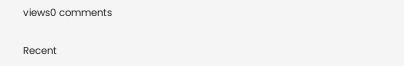views0 comments

Recent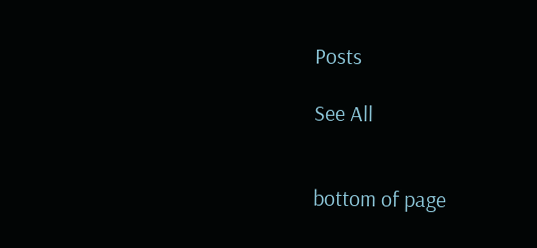Posts

See All


bottom of page